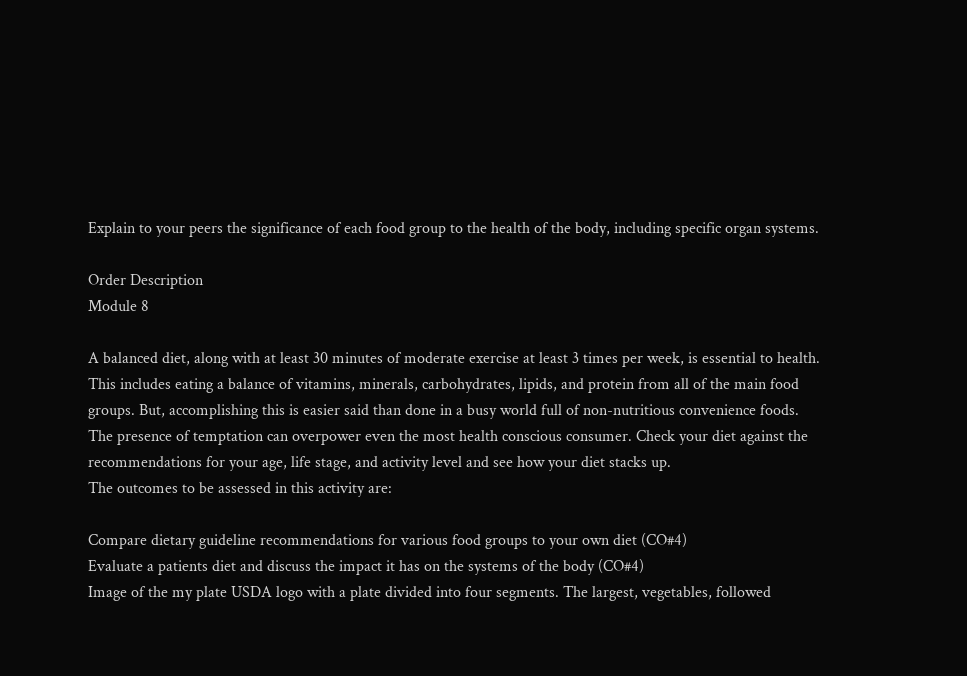Explain to your peers the significance of each food group to the health of the body, including specific organ systems.

Order Description
Module 8

A balanced diet, along with at least 30 minutes of moderate exercise at least 3 times per week, is essential to health. This includes eating a balance of vitamins, minerals, carbohydrates, lipids, and protein from all of the main food groups. But, accomplishing this is easier said than done in a busy world full of non-nutritious convenience foods. The presence of temptation can overpower even the most health conscious consumer. Check your diet against the recommendations for your age, life stage, and activity level and see how your diet stacks up.
The outcomes to be assessed in this activity are:

Compare dietary guideline recommendations for various food groups to your own diet (CO#4)
Evaluate a patients diet and discuss the impact it has on the systems of the body (CO#4)
Image of the my plate USDA logo with a plate divided into four segments. The largest, vegetables, followed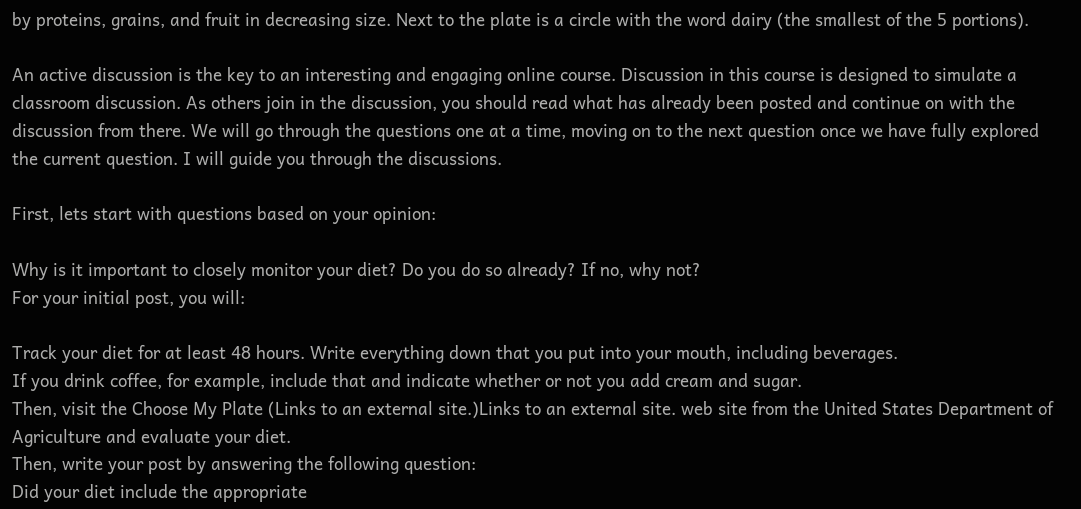by proteins, grains, and fruit in decreasing size. Next to the plate is a circle with the word dairy (the smallest of the 5 portions).

An active discussion is the key to an interesting and engaging online course. Discussion in this course is designed to simulate a classroom discussion. As others join in the discussion, you should read what has already been posted and continue on with the discussion from there. We will go through the questions one at a time, moving on to the next question once we have fully explored the current question. I will guide you through the discussions.

First, lets start with questions based on your opinion:

Why is it important to closely monitor your diet? Do you do so already? If no, why not?
For your initial post, you will:

Track your diet for at least 48 hours. Write everything down that you put into your mouth, including beverages.
If you drink coffee, for example, include that and indicate whether or not you add cream and sugar.
Then, visit the Choose My Plate (Links to an external site.)Links to an external site. web site from the United States Department of Agriculture and evaluate your diet.
Then, write your post by answering the following question:
Did your diet include the appropriate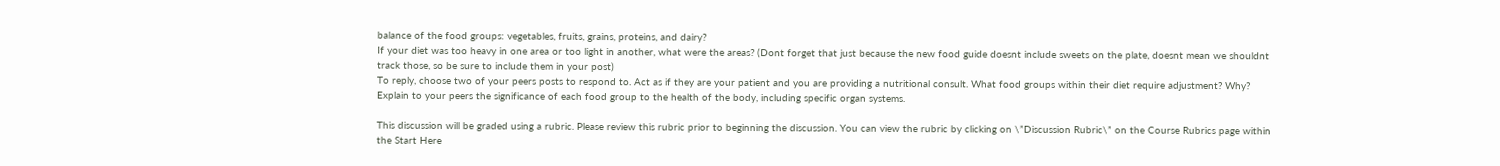balance of the food groups: vegetables, fruits, grains, proteins, and dairy?
If your diet was too heavy in one area or too light in another, what were the areas? (Dont forget that just because the new food guide doesnt include sweets on the plate, doesnt mean we shouldnt track those, so be sure to include them in your post)
To reply, choose two of your peers posts to respond to. Act as if they are your patient and you are providing a nutritional consult. What food groups within their diet require adjustment? Why? Explain to your peers the significance of each food group to the health of the body, including specific organ systems.

This discussion will be graded using a rubric. Please review this rubric prior to beginning the discussion. You can view the rubric by clicking on \”Discussion Rubric\” on the Course Rubrics page within the Start Here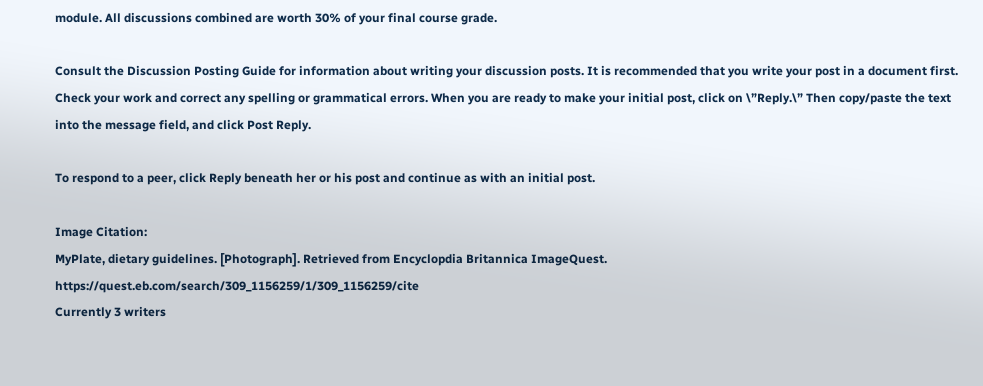module. All discussions combined are worth 30% of your final course grade.

Consult the Discussion Posting Guide for information about writing your discussion posts. It is recommended that you write your post in a document first. Check your work and correct any spelling or grammatical errors. When you are ready to make your initial post, click on \”Reply.\” Then copy/paste the text into the message field, and click Post Reply.

To respond to a peer, click Reply beneath her or his post and continue as with an initial post.

Image Citation:
MyPlate, dietary guidelines. [Photograph]. Retrieved from Encyclopdia Britannica ImageQuest. https://quest.eb.com/search/309_1156259/1/309_1156259/cite
Currently 3 writers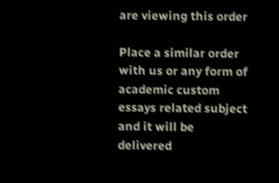are viewing this order

Place a similar order with us or any form of academic custom essays related subject and it will be delivered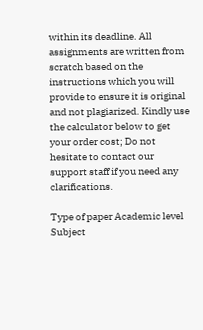within its deadline. All assignments are written from scratch based on the instructions which you will provide to ensure it is original and not plagiarized. Kindly use the calculator below to get your order cost; Do not hesitate to contact our support staff if you need any clarifications.

Type of paper Academic level Subject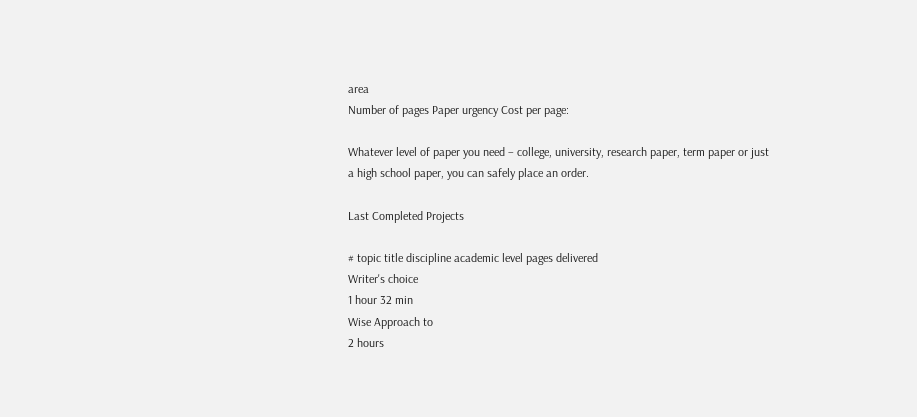area
Number of pages Paper urgency Cost per page:

Whatever level of paper you need – college, university, research paper, term paper or just a high school paper, you can safely place an order.

Last Completed Projects

# topic title discipline academic level pages delivered
Writer's choice
1 hour 32 min
Wise Approach to
2 hours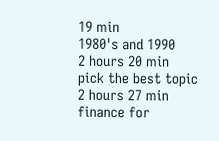19 min
1980's and 1990
2 hours 20 min
pick the best topic
2 hours 27 min
finance for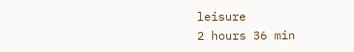leisure
2 hours 36 min